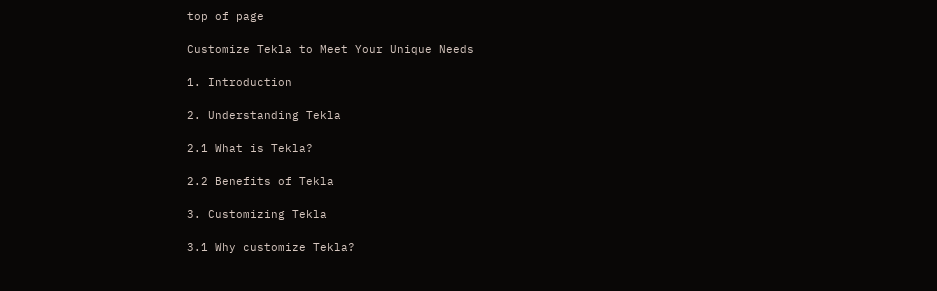top of page

Customize Tekla to Meet Your Unique Needs

1. Introduction

2. Understanding Tekla

2.1 What is Tekla?

2.2 Benefits of Tekla

3. Customizing Tekla

3.1 Why customize Tekla?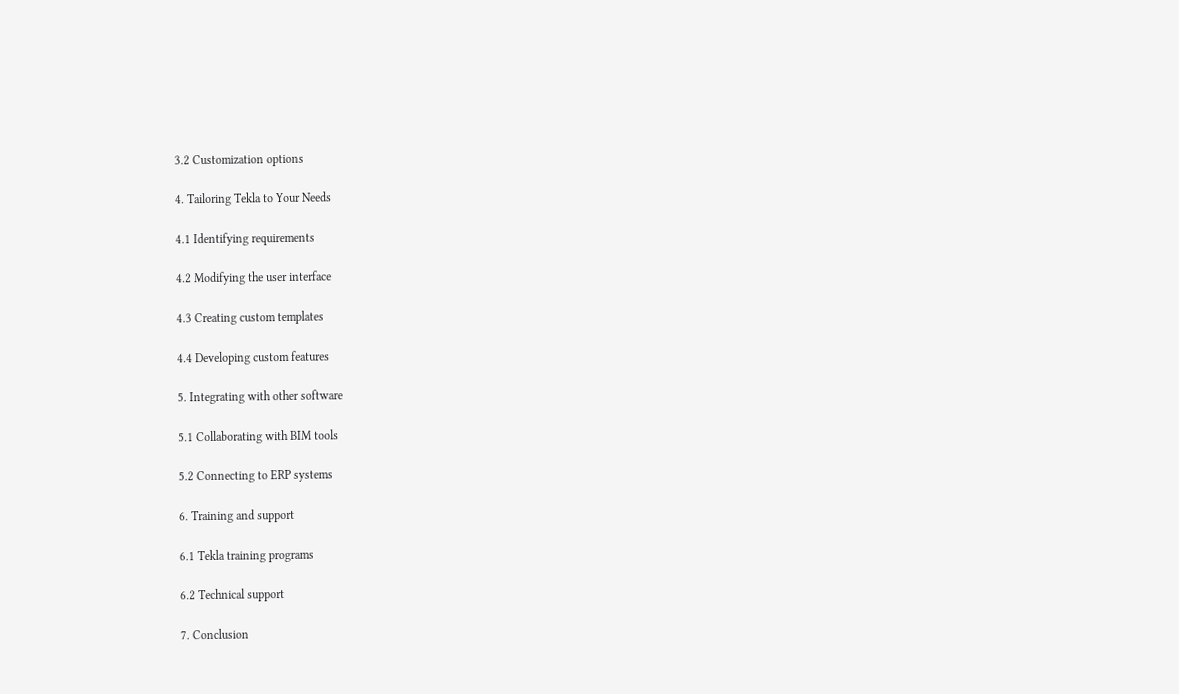3.2 Customization options

4. Tailoring Tekla to Your Needs

4.1 Identifying requirements

4.2 Modifying the user interface

4.3 Creating custom templates

4.4 Developing custom features

5. Integrating with other software

5.1 Collaborating with BIM tools

5.2 Connecting to ERP systems

6. Training and support

6.1 Tekla training programs

6.2 Technical support

7. Conclusion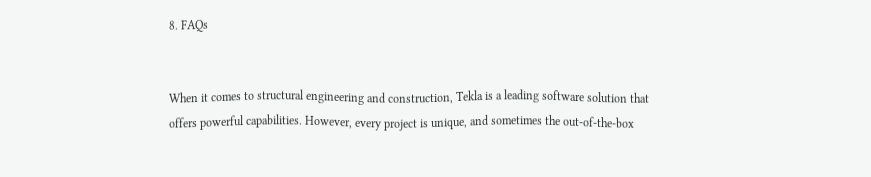8. FAQs


When it comes to structural engineering and construction, Tekla is a leading software solution that offers powerful capabilities. However, every project is unique, and sometimes the out-of-the-box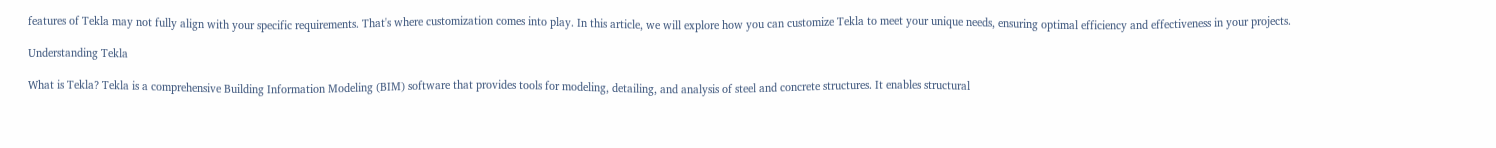features of Tekla may not fully align with your specific requirements. That's where customization comes into play. In this article, we will explore how you can customize Tekla to meet your unique needs, ensuring optimal efficiency and effectiveness in your projects.

Understanding Tekla

What is Tekla? Tekla is a comprehensive Building Information Modeling (BIM) software that provides tools for modeling, detailing, and analysis of steel and concrete structures. It enables structural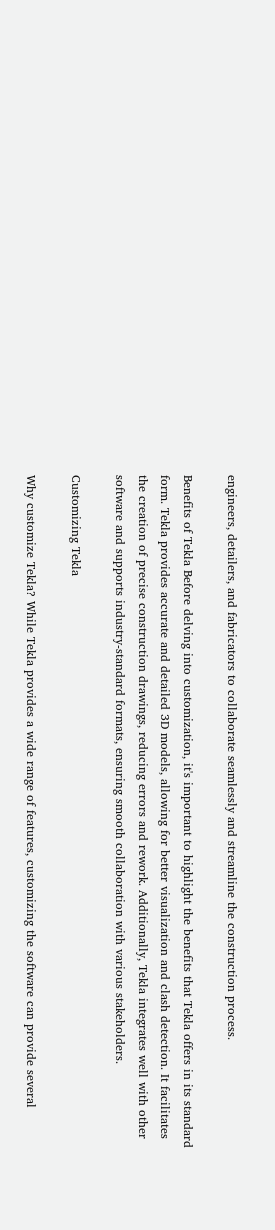engineers, detailers, and fabricators to collaborate seamlessly and streamline the construction process.

Benefits of Tekla Before delving into customization, it's important to highlight the benefits that Tekla offers in its standard form. Tekla provides accurate and detailed 3D models, allowing for better visualization and clash detection. It facilitates the creation of precise construction drawings, reducing errors and rework. Additionally, Tekla integrates well with other software and supports industry-standard formats, ensuring smooth collaboration with various stakeholders.

Customizing Tekla

Why customize Tekla? While Tekla provides a wide range of features, customizing the software can provide several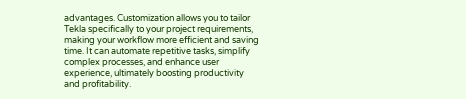advantages. Customization allows you to tailor Tekla specifically to your project requirements, making your workflow more efficient and saving time. It can automate repetitive tasks, simplify complex processes, and enhance user experience, ultimately boosting productivity and profitability.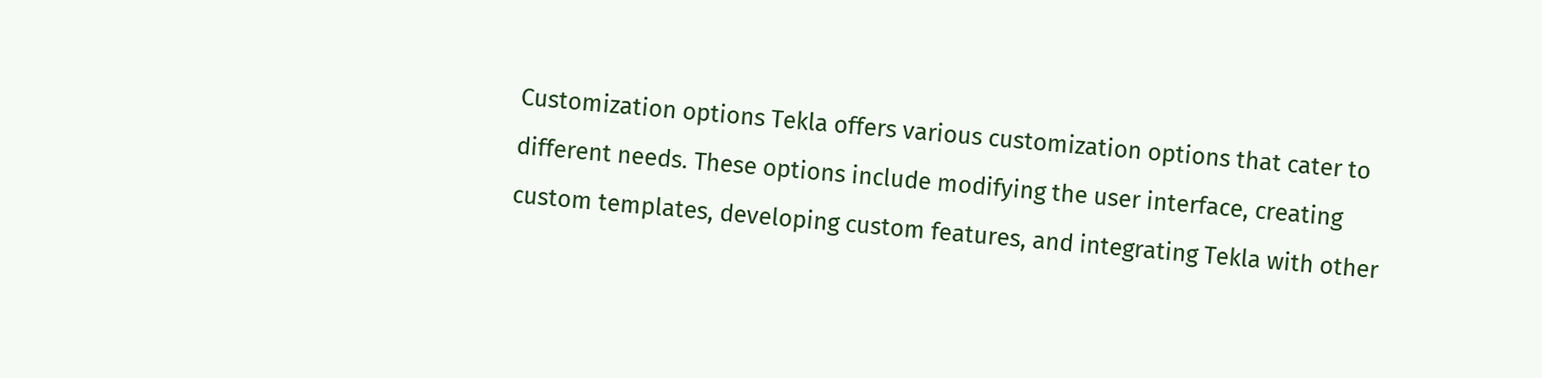Customization options Tekla offers various customization options that cater to different needs. These options include modifying the user interface, creating custom templates, developing custom features, and integrating Tekla with other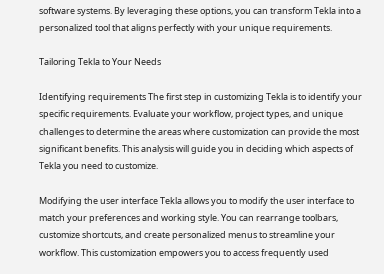software systems. By leveraging these options, you can transform Tekla into a personalized tool that aligns perfectly with your unique requirements.

Tailoring Tekla to Your Needs

Identifying requirements The first step in customizing Tekla is to identify your specific requirements. Evaluate your workflow, project types, and unique challenges to determine the areas where customization can provide the most significant benefits. This analysis will guide you in deciding which aspects of Tekla you need to customize.

Modifying the user interface Tekla allows you to modify the user interface to match your preferences and working style. You can rearrange toolbars, customize shortcuts, and create personalized menus to streamline your workflow. This customization empowers you to access frequently used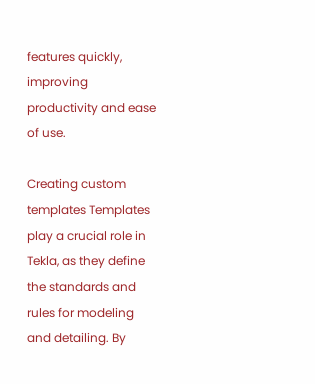features quickly, improving productivity and ease of use.

Creating custom templates Templates play a crucial role in Tekla, as they define the standards and rules for modeling and detailing. By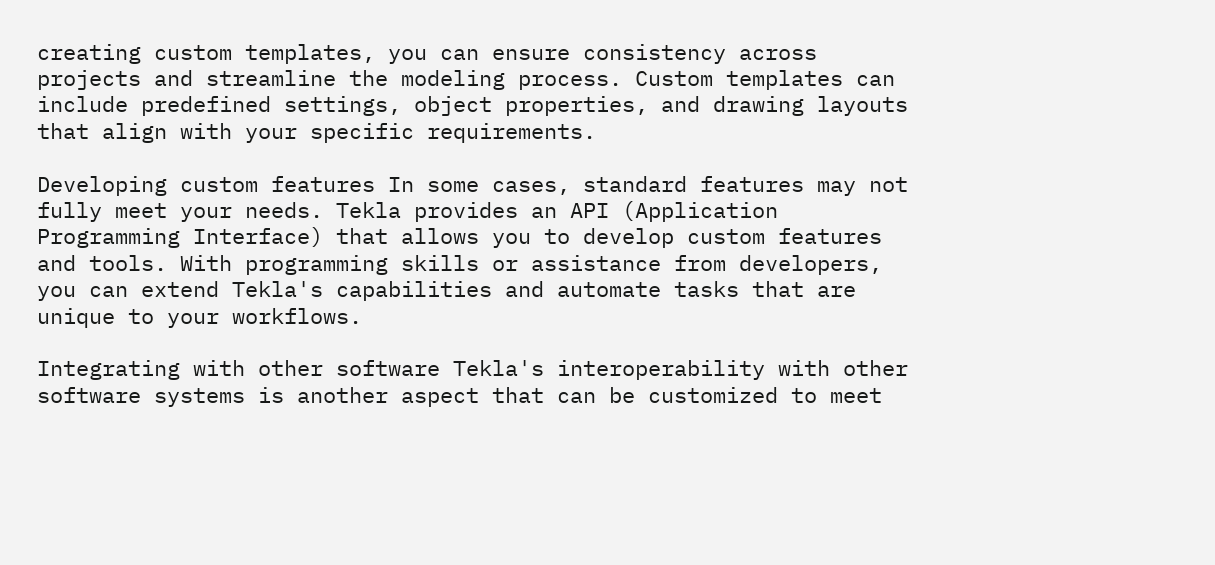creating custom templates, you can ensure consistency across projects and streamline the modeling process. Custom templates can include predefined settings, object properties, and drawing layouts that align with your specific requirements.

Developing custom features In some cases, standard features may not fully meet your needs. Tekla provides an API (Application Programming Interface) that allows you to develop custom features and tools. With programming skills or assistance from developers, you can extend Tekla's capabilities and automate tasks that are unique to your workflows.

Integrating with other software Tekla's interoperability with other software systems is another aspect that can be customized to meet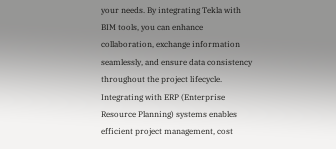your needs. By integrating Tekla with BIM tools, you can enhance collaboration, exchange information seamlessly, and ensure data consistency throughout the project lifecycle. Integrating with ERP (Enterprise Resource Planning) systems enables efficient project management, cost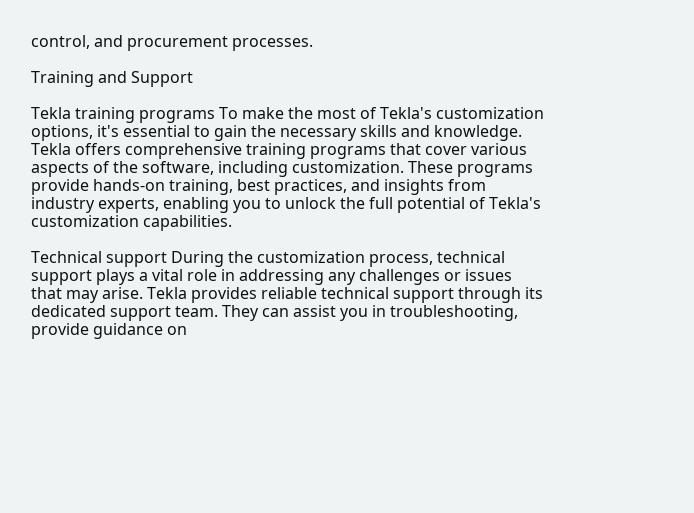control, and procurement processes.

Training and Support

Tekla training programs To make the most of Tekla's customization options, it's essential to gain the necessary skills and knowledge. Tekla offers comprehensive training programs that cover various aspects of the software, including customization. These programs provide hands-on training, best practices, and insights from industry experts, enabling you to unlock the full potential of Tekla's customization capabilities.

Technical support During the customization process, technical support plays a vital role in addressing any challenges or issues that may arise. Tekla provides reliable technical support through its dedicated support team. They can assist you in troubleshooting, provide guidance on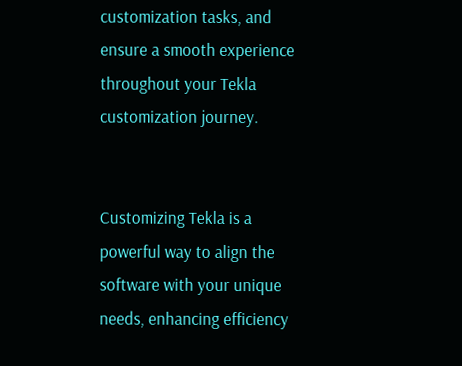customization tasks, and ensure a smooth experience throughout your Tekla customization journey.


Customizing Tekla is a powerful way to align the software with your unique needs, enhancing efficiency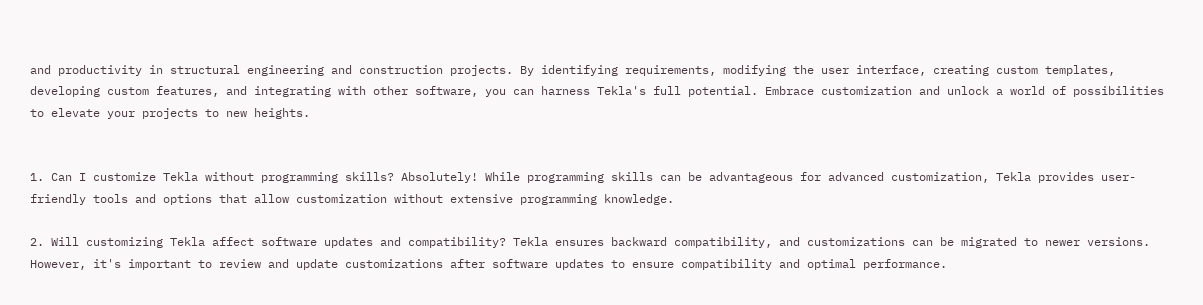and productivity in structural engineering and construction projects. By identifying requirements, modifying the user interface, creating custom templates, developing custom features, and integrating with other software, you can harness Tekla's full potential. Embrace customization and unlock a world of possibilities to elevate your projects to new heights.


1. Can I customize Tekla without programming skills? Absolutely! While programming skills can be advantageous for advanced customization, Tekla provides user-friendly tools and options that allow customization without extensive programming knowledge.

2. Will customizing Tekla affect software updates and compatibility? Tekla ensures backward compatibility, and customizations can be migrated to newer versions. However, it's important to review and update customizations after software updates to ensure compatibility and optimal performance.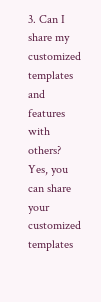3. Can I share my customized templates and features with others? Yes, you can share your customized templates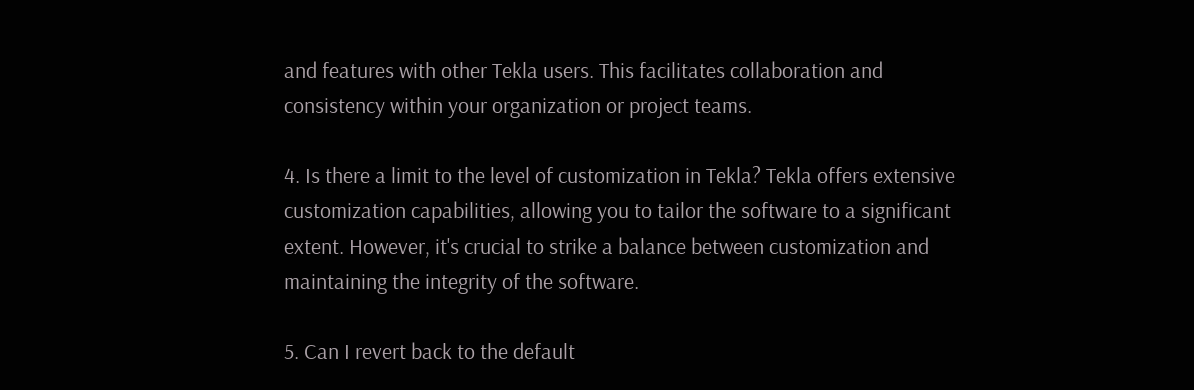and features with other Tekla users. This facilitates collaboration and consistency within your organization or project teams.

4. Is there a limit to the level of customization in Tekla? Tekla offers extensive customization capabilities, allowing you to tailor the software to a significant extent. However, it's crucial to strike a balance between customization and maintaining the integrity of the software.

5. Can I revert back to the default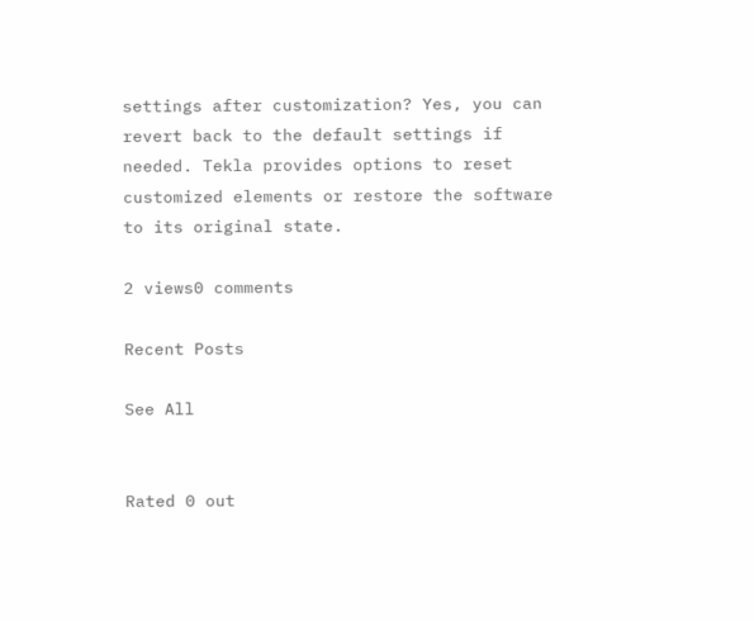settings after customization? Yes, you can revert back to the default settings if needed. Tekla provides options to reset customized elements or restore the software to its original state.

2 views0 comments

Recent Posts

See All


Rated 0 out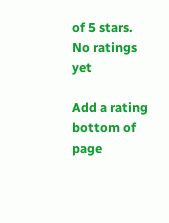of 5 stars.
No ratings yet

Add a rating
bottom of page